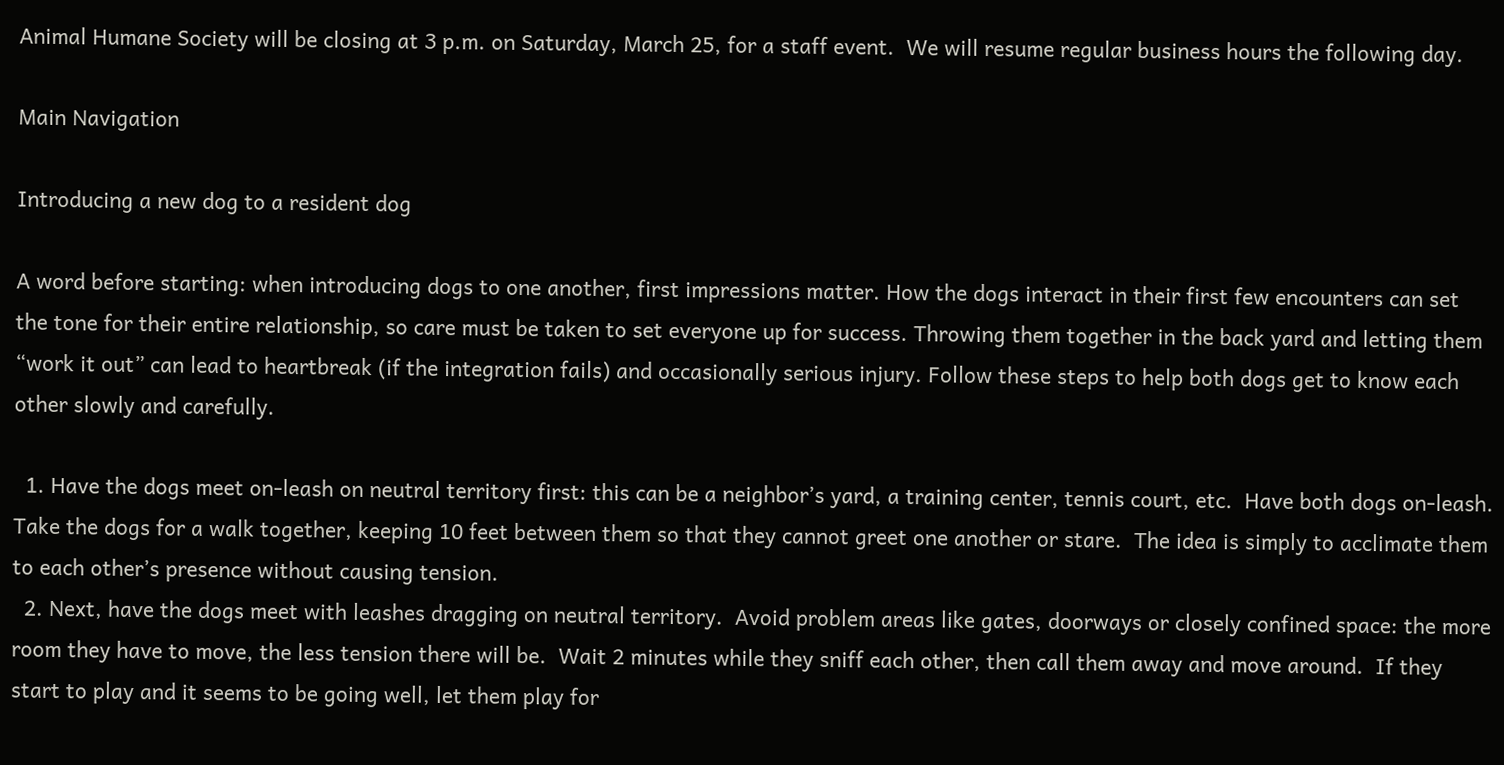Animal Humane Society will be closing at 3 p.m. on Saturday, March 25, for a staff event.  We will resume regular business hours the following day.

Main Navigation

Introducing a new dog to a resident dog

A word before starting: when introducing dogs to one another, first impressions matter. How the dogs interact in their first few encounters can set the tone for their entire relationship, so care must be taken to set everyone up for success. Throwing them together in the back yard and letting them “work it out” can lead to heartbreak (if the integration fails) and occasionally serious injury. Follow these steps to help both dogs get to know each other slowly and carefully.

  1. Have the dogs meet on-leash on neutral territory first: this can be a neighbor’s yard, a training center, tennis court, etc.  Have both dogs on-leash.  Take the dogs for a walk together, keeping 10 feet between them so that they cannot greet one another or stare.  The idea is simply to acclimate them to each other’s presence without causing tension.
  2. Next, have the dogs meet with leashes dragging on neutral territory.  Avoid problem areas like gates, doorways or closely confined space: the more room they have to move, the less tension there will be.  Wait 2 minutes while they sniff each other, then call them away and move around.  If they start to play and it seems to be going well, let them play for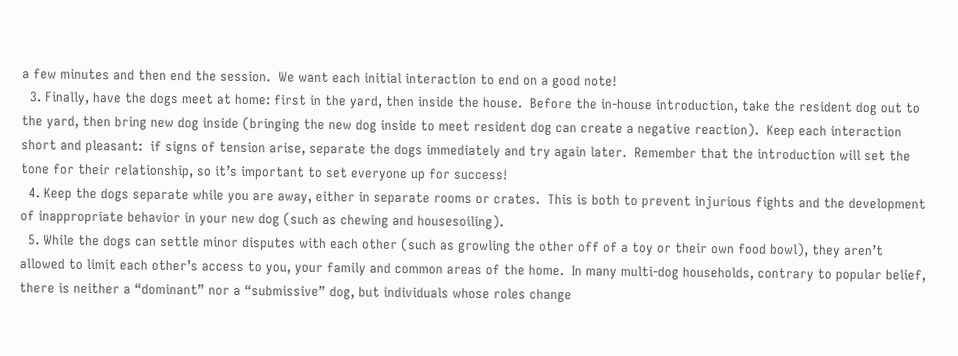a few minutes and then end the session.  We want each initial interaction to end on a good note!
  3. Finally, have the dogs meet at home: first in the yard, then inside the house.  Before the in-house introduction, take the resident dog out to the yard, then bring new dog inside (bringing the new dog inside to meet resident dog can create a negative reaction).  Keep each interaction short and pleasant:  if signs of tension arise, separate the dogs immediately and try again later.  Remember that the introduction will set the tone for their relationship, so it’s important to set everyone up for success!
  4. Keep the dogs separate while you are away, either in separate rooms or crates.  This is both to prevent injurious fights and the development of inappropriate behavior in your new dog (such as chewing and housesoiling).
  5. While the dogs can settle minor disputes with each other (such as growling the other off of a toy or their own food bowl), they aren’t allowed to limit each other’s access to you, your family and common areas of the home.  In many multi-dog households, contrary to popular belief, there is neither a “dominant” nor a “submissive” dog, but individuals whose roles change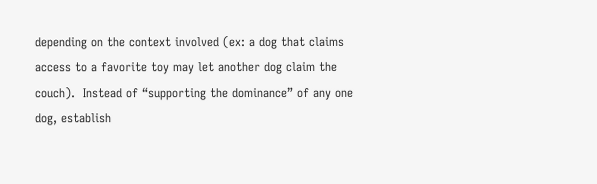depending on the context involved (ex: a dog that claims access to a favorite toy may let another dog claim the couch).  Instead of “supporting the dominance” of any one dog, establish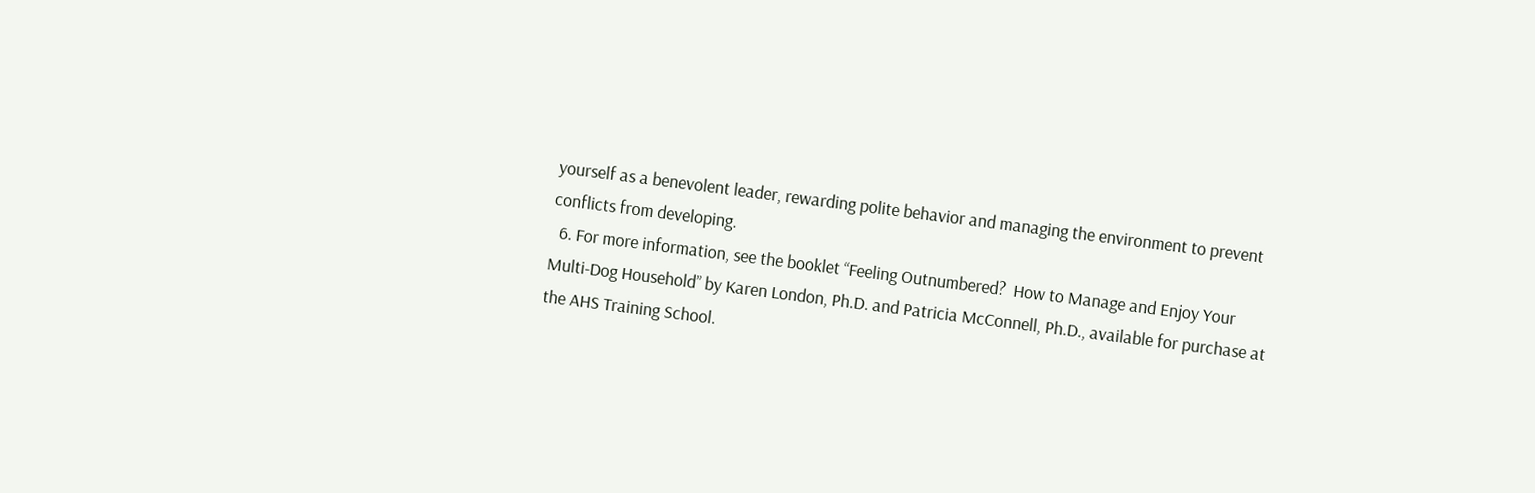yourself as a benevolent leader, rewarding polite behavior and managing the environment to prevent conflicts from developing.
  6. For more information, see the booklet “Feeling Outnumbered?  How to Manage and Enjoy Your Multi-Dog Household” by Karen London, Ph.D. and Patricia McConnell, Ph.D., available for purchase at the AHS Training School.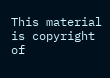This material is copyright of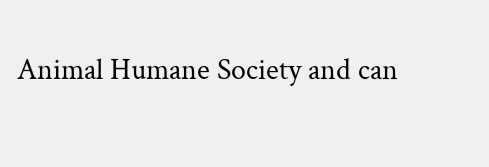Animal Humane Society and can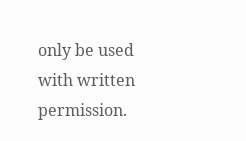only be used with written permission.